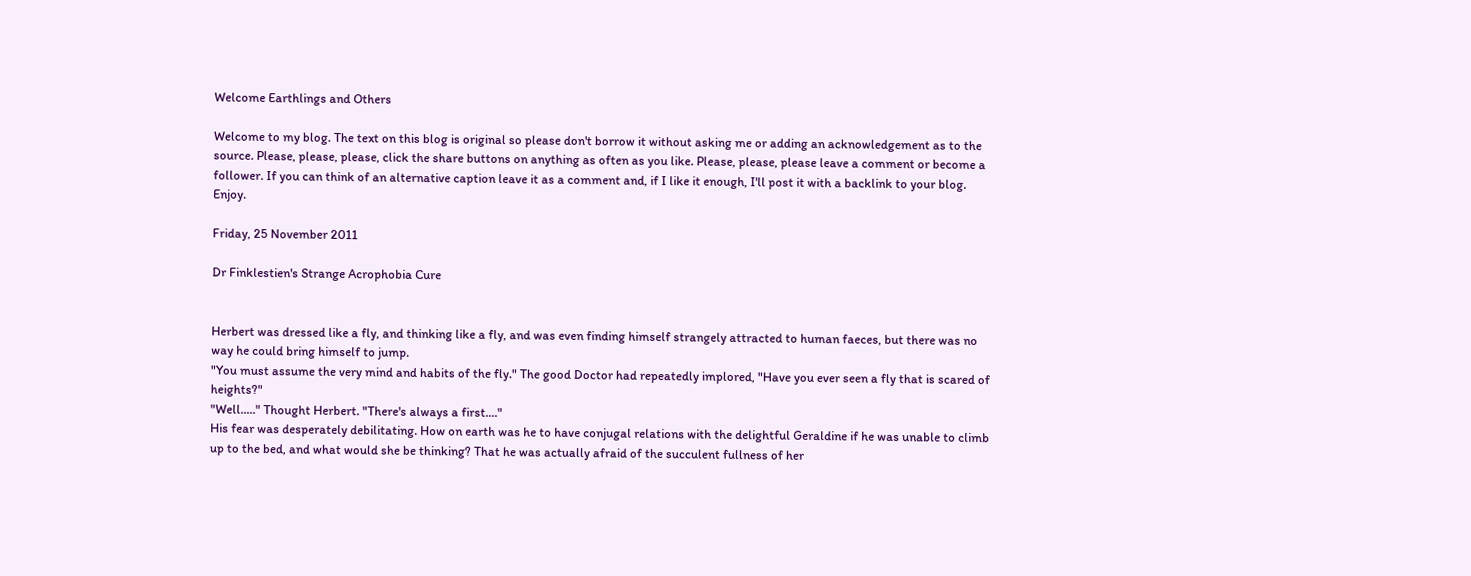Welcome Earthlings and Others

Welcome to my blog. The text on this blog is original so please don't borrow it without asking me or adding an acknowledgement as to the source. Please, please, please, click the share buttons on anything as often as you like. Please, please, please leave a comment or become a follower. If you can think of an alternative caption leave it as a comment and, if I like it enough, I'll post it with a backlink to your blog. Enjoy.

Friday, 25 November 2011

Dr Finklestien's Strange Acrophobia Cure


Herbert was dressed like a fly, and thinking like a fly, and was even finding himself strangely attracted to human faeces, but there was no way he could bring himself to jump.
"You must assume the very mind and habits of the fly." The good Doctor had repeatedly implored, "Have you ever seen a fly that is scared of heights?"
"Well....." Thought Herbert. "There's always a first...."
His fear was desperately debilitating. How on earth was he to have conjugal relations with the delightful Geraldine if he was unable to climb up to the bed, and what would she be thinking? That he was actually afraid of the succulent fullness of her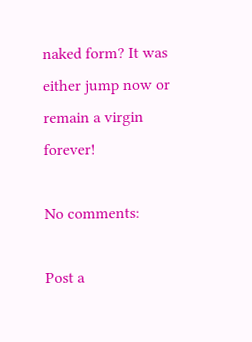naked form? It was either jump now or remain a virgin forever!

No comments:

Post a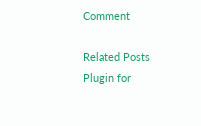Comment

Related Posts Plugin for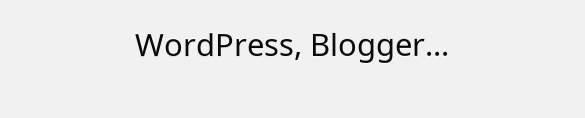WordPress, Blogger...